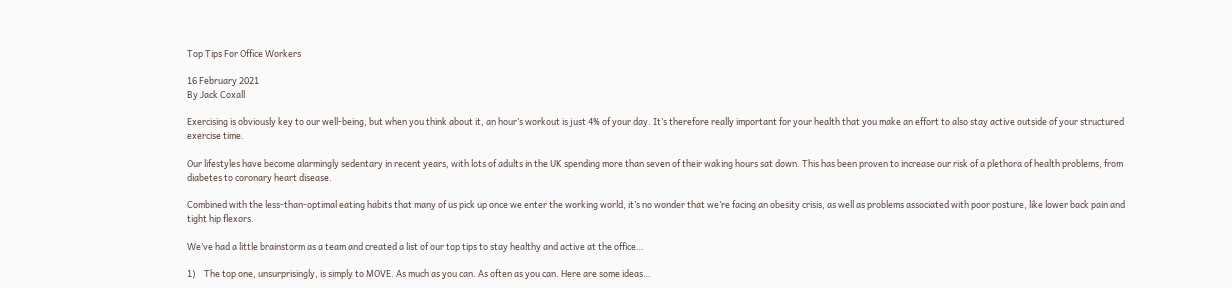Top Tips For Office Workers

16 February 2021
By Jack Coxall

Exercising is obviously key to our well-being, but when you think about it, an hour’s workout is just 4% of your day. It’s therefore really important for your health that you make an effort to also stay active outside of your structured exercise time.

Our lifestyles have become alarmingly sedentary in recent years, with lots of adults in the UK spending more than seven of their waking hours sat down. This has been proven to increase our risk of a plethora of health problems, from diabetes to coronary heart disease.

Combined with the less-than-optimal eating habits that many of us pick up once we enter the working world, it’s no wonder that we’re facing an obesity crisis, as well as problems associated with poor posture, like lower back pain and tight hip flexors.

We’ve had a little brainstorm as a team and created a list of our top tips to stay healthy and active at the office…

1)    The top one, unsurprisingly, is simply to MOVE. As much as you can. As often as you can. Here are some ideas…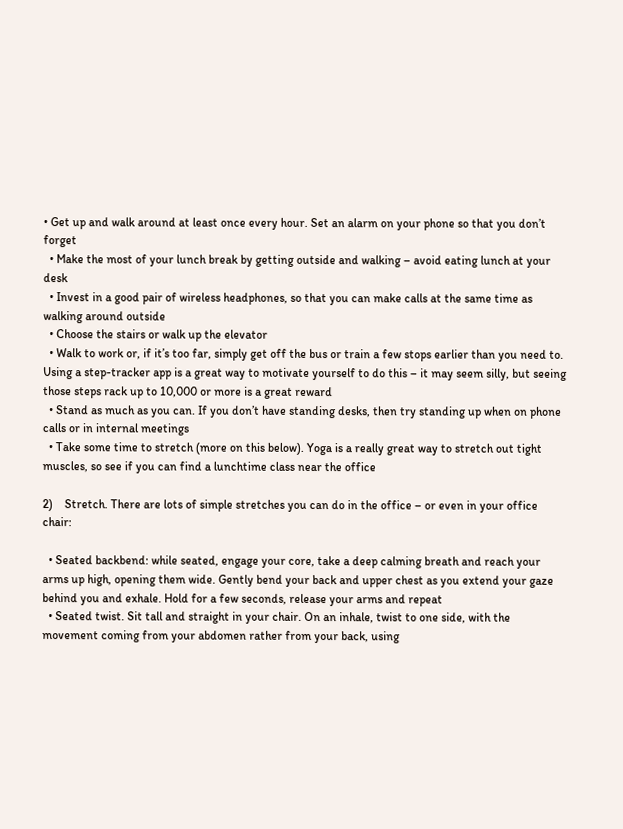• Get up and walk around at least once every hour. Set an alarm on your phone so that you don’t forget
  • Make the most of your lunch break by getting outside and walking – avoid eating lunch at your desk
  • Invest in a good pair of wireless headphones, so that you can make calls at the same time as walking around outside
  • Choose the stairs or walk up the elevator
  • Walk to work or, if it’s too far, simply get off the bus or train a few stops earlier than you need to. Using a step-tracker app is a great way to motivate yourself to do this – it may seem silly, but seeing those steps rack up to 10,000 or more is a great reward
  • Stand as much as you can. If you don’t have standing desks, then try standing up when on phone calls or in internal meetings
  • Take some time to stretch (more on this below). Yoga is a really great way to stretch out tight muscles, so see if you can find a lunchtime class near the office

2)    Stretch. There are lots of simple stretches you can do in the office – or even in your office chair:

  • Seated backbend: while seated, engage your core, take a deep calming breath and reach your arms up high, opening them wide. Gently bend your back and upper chest as you extend your gaze behind you and exhale. Hold for a few seconds, release your arms and repeat
  • Seated twist. Sit tall and straight in your chair. On an inhale, twist to one side, with the movement coming from your abdomen rather from your back, using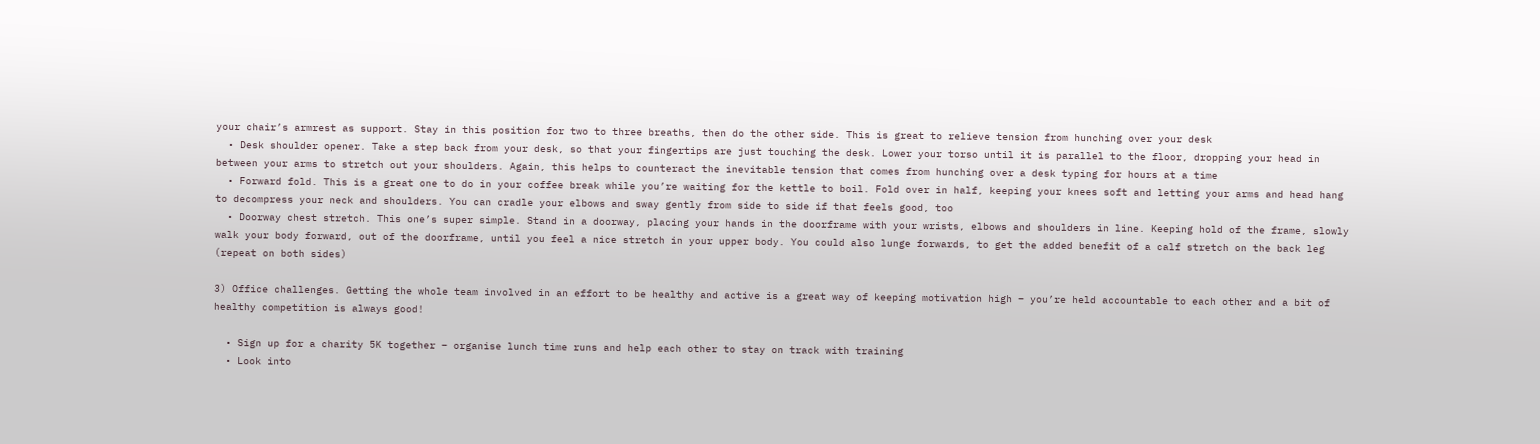your chair’s armrest as support. Stay in this position for two to three breaths, then do the other side. This is great to relieve tension from hunching over your desk
  • Desk shoulder opener. Take a step back from your desk, so that your fingertips are just touching the desk. Lower your torso until it is parallel to the floor, dropping your head in between your arms to stretch out your shoulders. Again, this helps to counteract the inevitable tension that comes from hunching over a desk typing for hours at a time
  • Forward fold. This is a great one to do in your coffee break while you’re waiting for the kettle to boil. Fold over in half, keeping your knees soft and letting your arms and head hang to decompress your neck and shoulders. You can cradle your elbows and sway gently from side to side if that feels good, too
  • Doorway chest stretch. This one’s super simple. Stand in a doorway, placing your hands in the doorframe with your wrists, elbows and shoulders in line. Keeping hold of the frame, slowly walk your body forward, out of the doorframe, until you feel a nice stretch in your upper body. You could also lunge forwards, to get the added benefit of a calf stretch on the back leg (repeat on both sides)

3) Office challenges. Getting the whole team involved in an effort to be healthy and active is a great way of keeping motivation high – you’re held accountable to each other and a bit of healthy competition is always good!

  • Sign up for a charity 5K together – organise lunch time runs and help each other to stay on track with training
  • Look into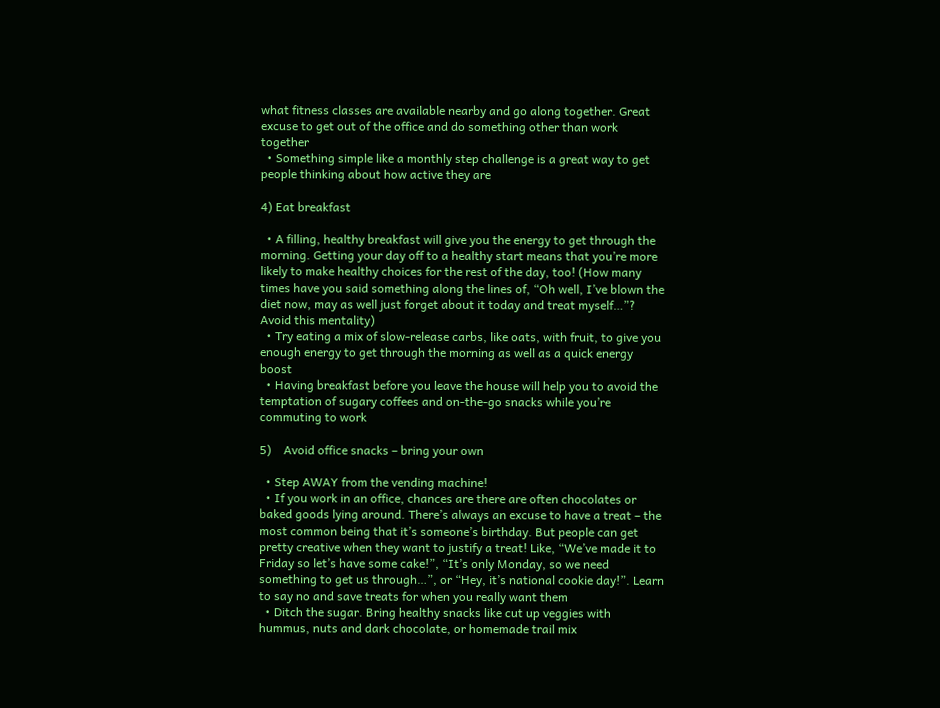what fitness classes are available nearby and go along together. Great excuse to get out of the office and do something other than work together
  • Something simple like a monthly step challenge is a great way to get people thinking about how active they are

4) Eat breakfast

  • A filling, healthy breakfast will give you the energy to get through the morning. Getting your day off to a healthy start means that you’re more likely to make healthy choices for the rest of the day, too! (How many times have you said something along the lines of, “Oh well, I’ve blown the diet now, may as well just forget about it today and treat myself…”? Avoid this mentality)
  • Try eating a mix of slow-release carbs, like oats, with fruit, to give you enough energy to get through the morning as well as a quick energy boost
  • Having breakfast before you leave the house will help you to avoid the temptation of sugary coffees and on-the-go snacks while you’re commuting to work

5)    Avoid office snacks – bring your own

  • Step AWAY from the vending machine!
  • If you work in an office, chances are there are often chocolates or baked goods lying around. There’s always an excuse to have a treat – the most common being that it’s someone’s birthday. But people can get pretty creative when they want to justify a treat! Like, “We’ve made it to Friday so let’s have some cake!”, “It’s only Monday, so we need something to get us through…”, or “Hey, it’s national cookie day!”. Learn to say no and save treats for when you really want them
  • Ditch the sugar. Bring healthy snacks like cut up veggies with hummus, nuts and dark chocolate, or homemade trail mix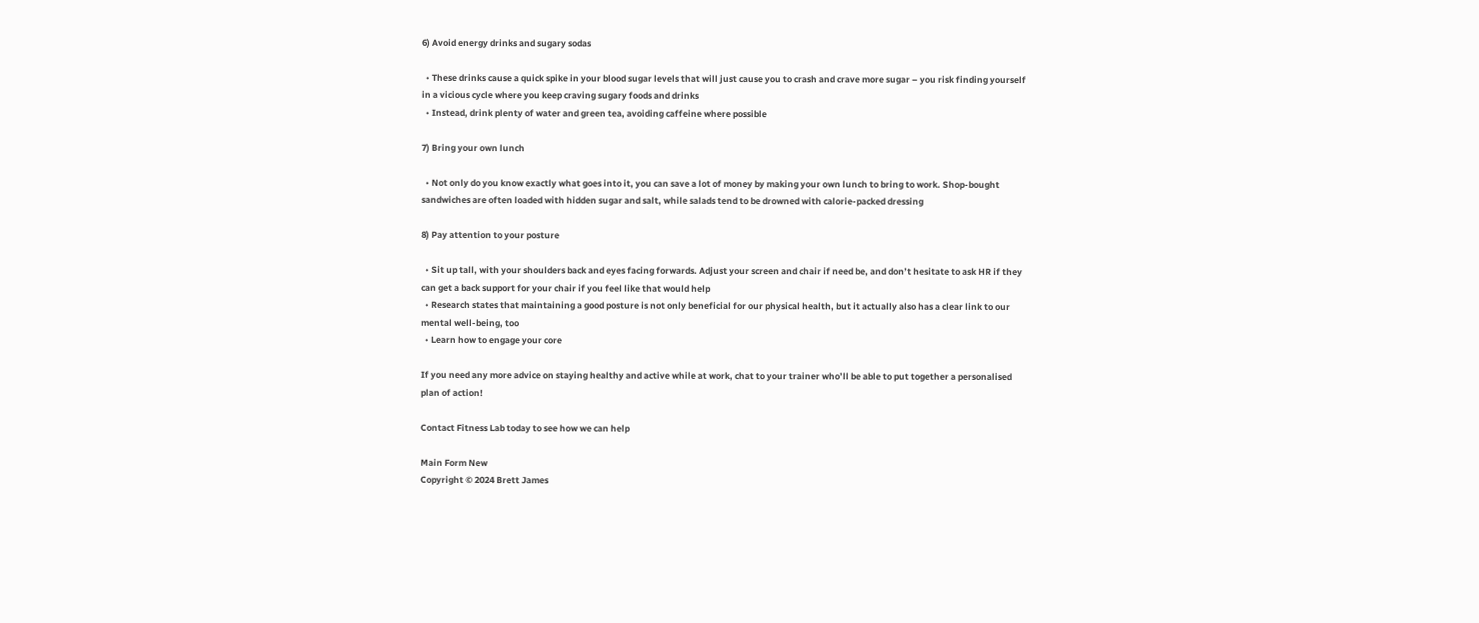6) Avoid energy drinks and sugary sodas

  • These drinks cause a quick spike in your blood sugar levels that will just cause you to crash and crave more sugar – you risk finding yourself in a vicious cycle where you keep craving sugary foods and drinks
  • Instead, drink plenty of water and green tea, avoiding caffeine where possible

7) Bring your own lunch

  • Not only do you know exactly what goes into it, you can save a lot of money by making your own lunch to bring to work. Shop-bought sandwiches are often loaded with hidden sugar and salt, while salads tend to be drowned with calorie-packed dressing

8) Pay attention to your posture

  • Sit up tall, with your shoulders back and eyes facing forwards. Adjust your screen and chair if need be, and don’t hesitate to ask HR if they can get a back support for your chair if you feel like that would help
  • Research states that maintaining a good posture is not only beneficial for our physical health, but it actually also has a clear link to our mental well-being, too
  • Learn how to engage your core

If you need any more advice on staying healthy and active while at work, chat to your trainer who’ll be able to put together a personalised plan of action!

Contact Fitness Lab today to see how we can help

Main Form New
Copyright © 2024 Brett James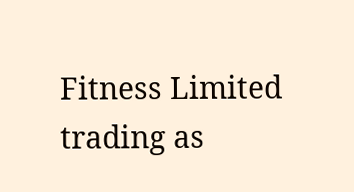Fitness Limited trading as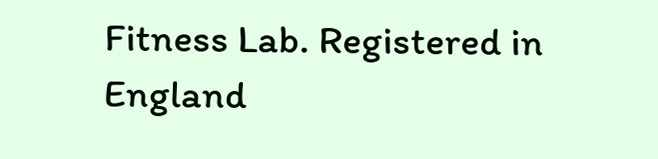Fitness Lab. Registered in England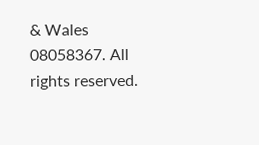& Wales 08058367. All rights reserved.